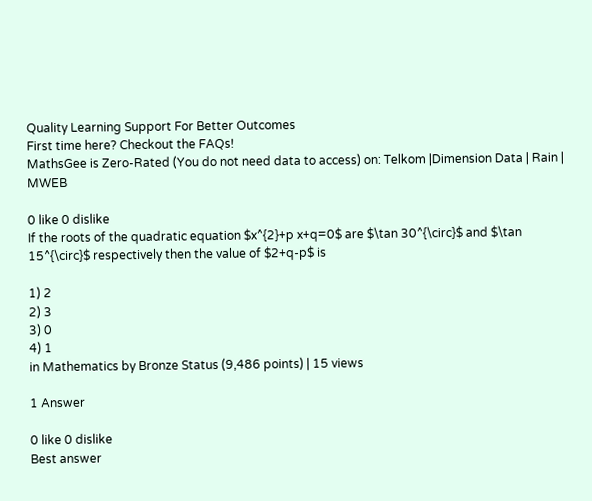Quality Learning Support For Better Outcomes
First time here? Checkout the FAQs!
MathsGee is Zero-Rated (You do not need data to access) on: Telkom |Dimension Data | Rain | MWEB

0 like 0 dislike
If the roots of the quadratic equation $x^{2}+p x+q=0$ are $\tan 30^{\circ}$ and $\tan 15^{\circ}$ respectively then the value of $2+q-p$ is

1) 2
2) 3
3) 0
4) 1
in Mathematics by Bronze Status (9,486 points) | 15 views

1 Answer

0 like 0 dislike
Best answer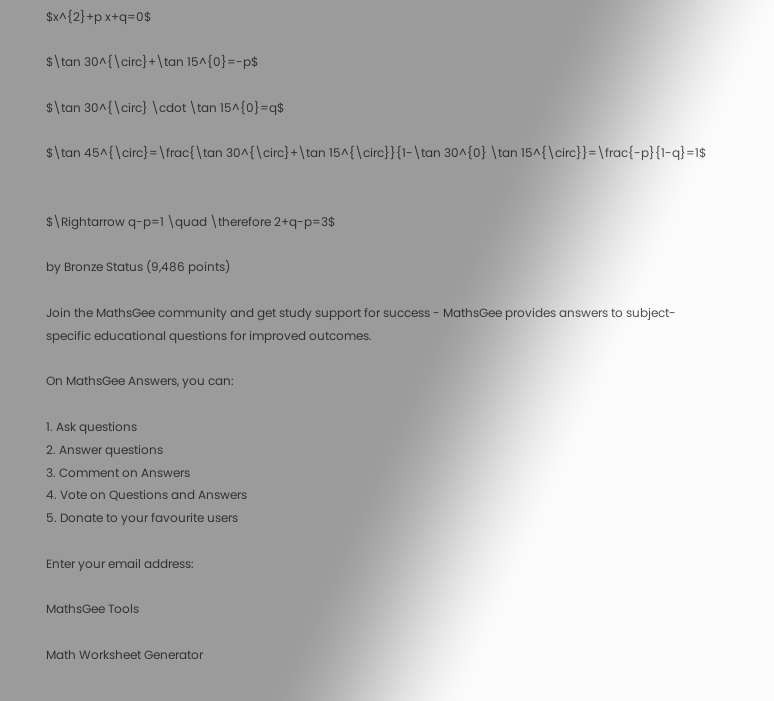$x^{2}+p x+q=0$

$\tan 30^{\circ}+\tan 15^{0}=-p$

$\tan 30^{\circ} \cdot \tan 15^{0}=q$

$\tan 45^{\circ}=\frac{\tan 30^{\circ}+\tan 15^{\circ}}{1-\tan 30^{0} \tan 15^{\circ}}=\frac{-p}{1-q}=1$


$\Rightarrow q-p=1 \quad \therefore 2+q-p=3$

by Bronze Status (9,486 points)

Join the MathsGee community and get study support for success - MathsGee provides answers to subject-specific educational questions for improved outcomes.

On MathsGee Answers, you can:

1. Ask questions
2. Answer questions
3. Comment on Answers
4. Vote on Questions and Answers
5. Donate to your favourite users

Enter your email address:

MathsGee Tools

Math Worksheet Generator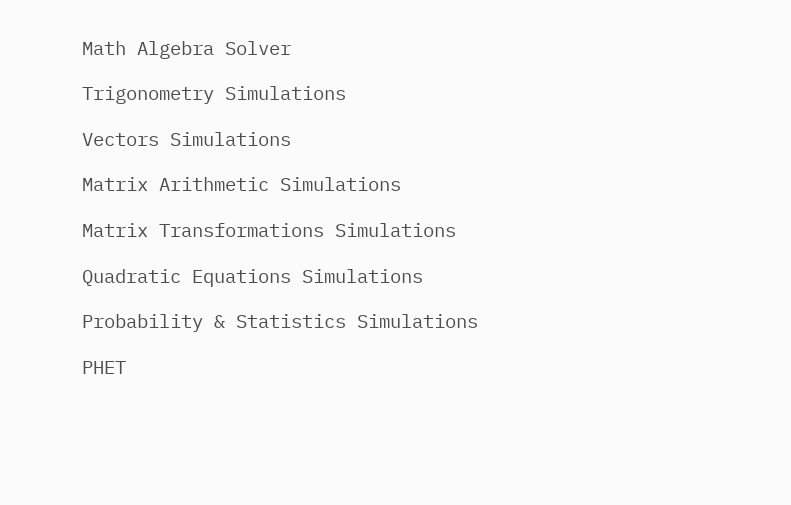Math Algebra Solver

Trigonometry Simulations

Vectors Simulations

Matrix Arithmetic Simulations

Matrix Transformations Simulations

Quadratic Equations Simulations

Probability & Statistics Simulations

PHET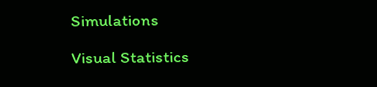Simulations

Visual Statistics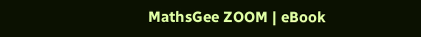MathsGee ZOOM | eBook